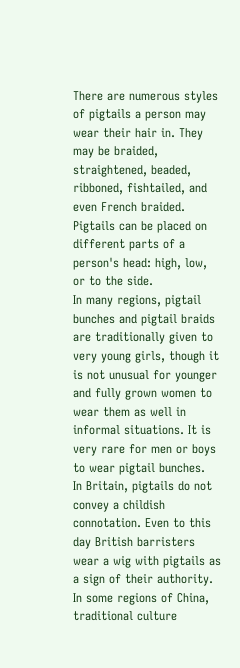There are numerous styles of pigtails a person may wear their hair in. They may be braided, straightened, beaded, ribboned, fishtailed, and even French braided. Pigtails can be placed on different parts of a person's head: high, low, or to the side.
In many regions, pigtail bunches and pigtail braids are traditionally given to very young girls, though it is not unusual for younger and fully grown women to wear them as well in informal situations. It is very rare for men or boys to wear pigtail bunches.
In Britain, pigtails do not convey a childish connotation. Even to this day British barristers wear a wig with pigtails as a sign of their authority.
In some regions of China, traditional culture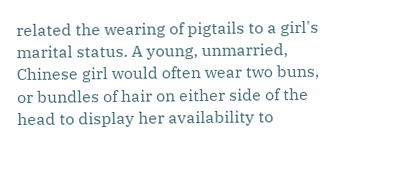related the wearing of pigtails to a girl's marital status. A young, unmarried, Chinese girl would often wear two buns, or bundles of hair on either side of the head to display her availability to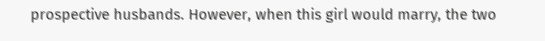prospective husbands. However, when this girl would marry, the two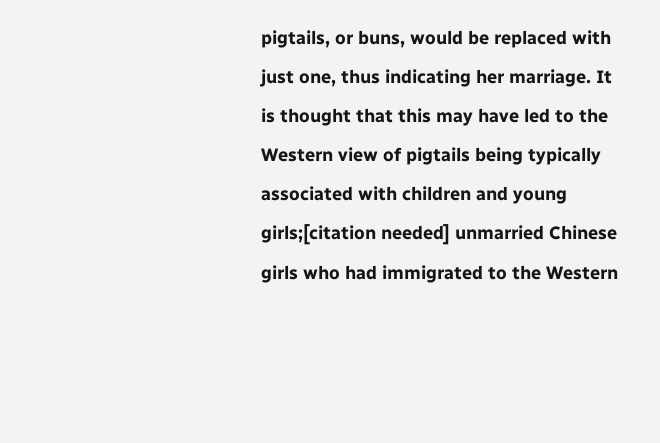pigtails, or buns, would be replaced with just one, thus indicating her marriage. It is thought that this may have led to the Western view of pigtails being typically associated with children and young girls;[citation needed] unmarried Chinese girls who had immigrated to the Western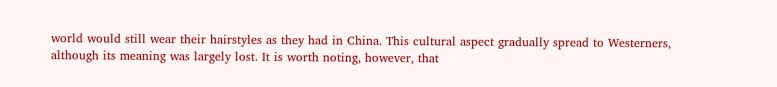world would still wear their hairstyles as they had in China. This cultural aspect gradually spread to Westerners, although its meaning was largely lost. It is worth noting, however, that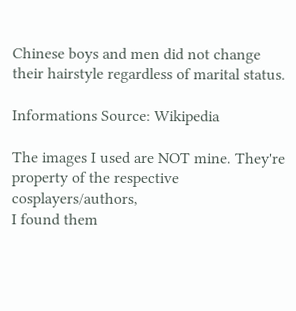Chinese boys and men did not change their hairstyle regardless of marital status.

Informations Source: Wikipedia

The images I used are NOT mine. They're property of the respective cosplayers/authors,
I found them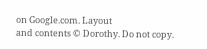on Google.com. Layout
and contents © Dorothy. Do not copy.